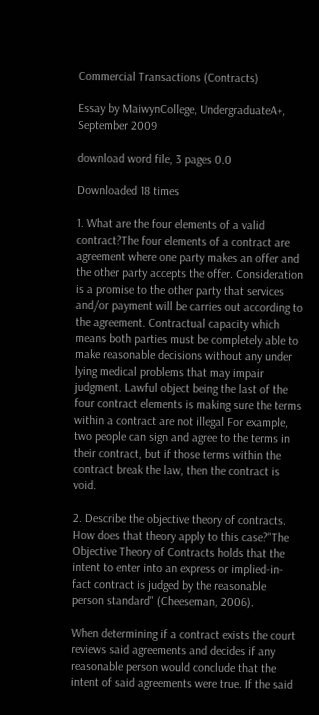Commercial Transactions (Contracts)

Essay by MaiwynCollege, UndergraduateA+, September 2009

download word file, 3 pages 0.0

Downloaded 18 times

1. What are the four elements of a valid contract?The four elements of a contract are agreement where one party makes an offer and the other party accepts the offer. Consideration is a promise to the other party that services and/or payment will be carries out according to the agreement. Contractual capacity which means both parties must be completely able to make reasonable decisions without any under lying medical problems that may impair judgment. Lawful object being the last of the four contract elements is making sure the terms within a contract are not illegal For example, two people can sign and agree to the terms in their contract, but if those terms within the contract break the law, then the contract is void.

2. Describe the objective theory of contracts. How does that theory apply to this case?"The Objective Theory of Contracts holds that the intent to enter into an express or implied-in-fact contract is judged by the reasonable person standard" (Cheeseman, 2006).

When determining if a contract exists the court reviews said agreements and decides if any reasonable person would conclude that the intent of said agreements were true. If the said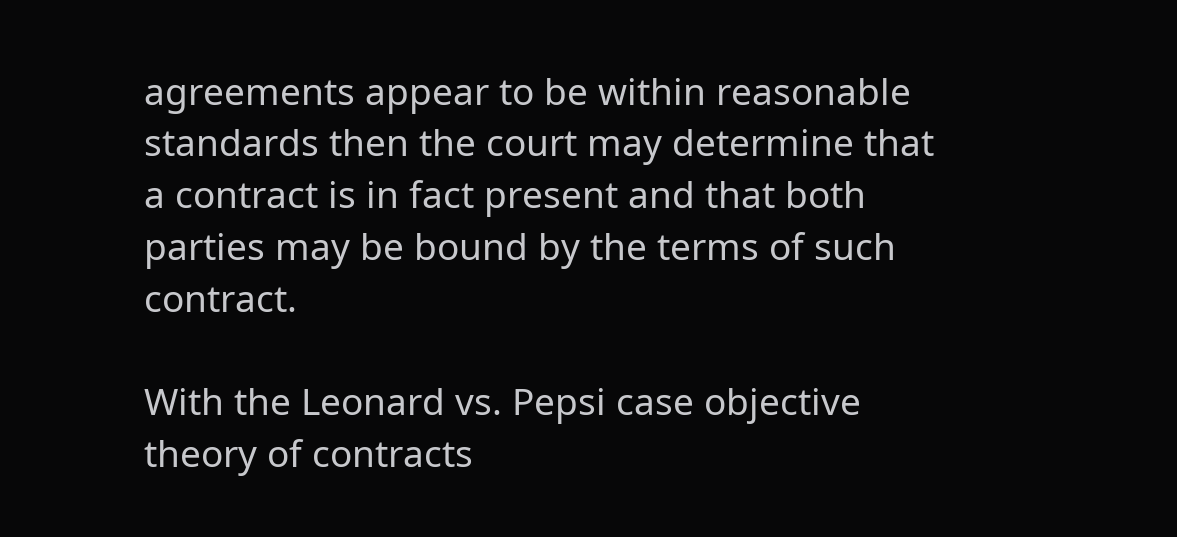agreements appear to be within reasonable standards then the court may determine that a contract is in fact present and that both parties may be bound by the terms of such contract.

With the Leonard vs. Pepsi case objective theory of contracts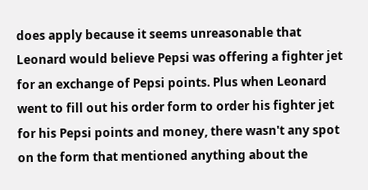does apply because it seems unreasonable that Leonard would believe Pepsi was offering a fighter jet for an exchange of Pepsi points. Plus when Leonard went to fill out his order form to order his fighter jet for his Pepsi points and money, there wasn't any spot on the form that mentioned anything about the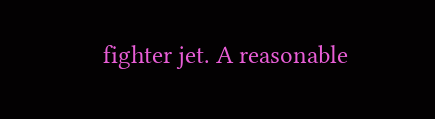fighter jet. A reasonable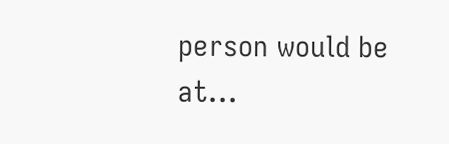person would be at...